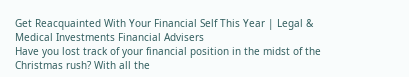Get Reacquainted With Your Financial Self This Year | Legal & Medical Investments Financial Advisers
Have you lost track of your financial position in the midst of the Christmas rush? With all the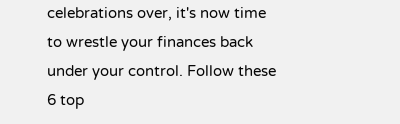celebrations over, it's now time to wrestle your finances back under your control. Follow these 6 top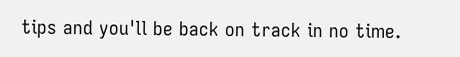tips and you'll be back on track in no time.